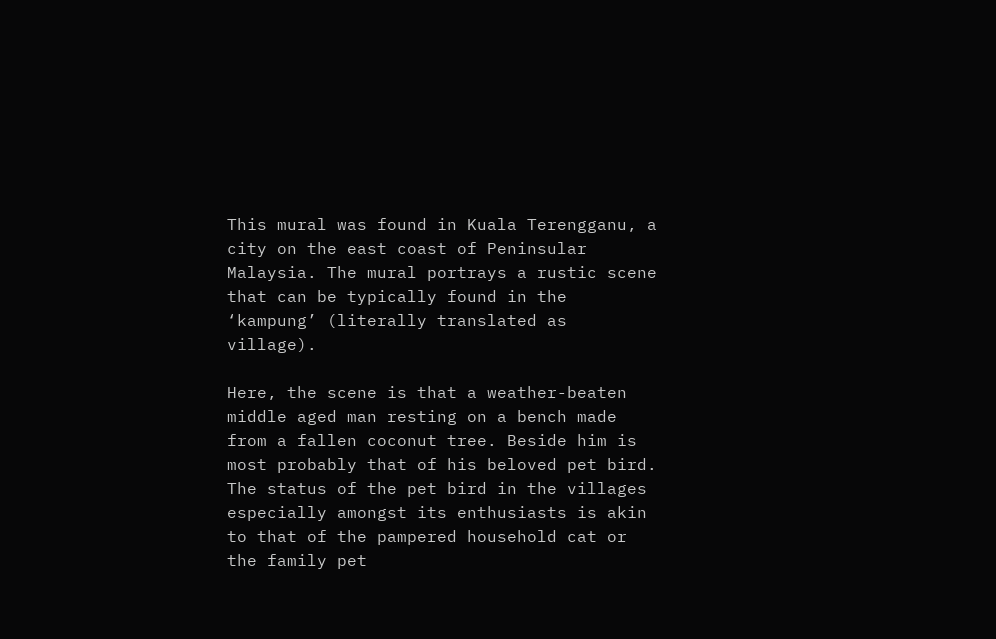This mural was found in Kuala Terengganu, a city on the east coast of Peninsular Malaysia. The mural portrays a rustic scene that can be typically found in the ‘kampung’ (literally translated as village).

Here, the scene is that a weather-beaten middle aged man resting on a bench made from a fallen coconut tree. Beside him is most probably that of his beloved pet bird. The status of the pet bird in the villages especially amongst its enthusiasts is akin to that of the pampered household cat or the family pet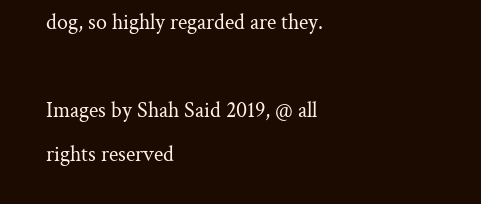dog, so highly regarded are they.

Images by Shah Said 2019, @ all rights reserved